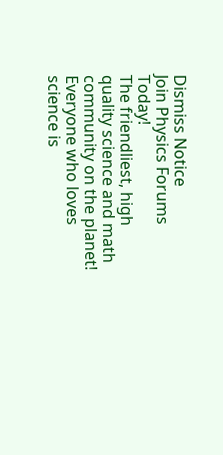Dismiss Notice
Join Physics Forums Today!
The friendliest, high quality science and math community on the planet! Everyone who loves science is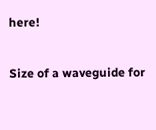here!

Size of a waveguide for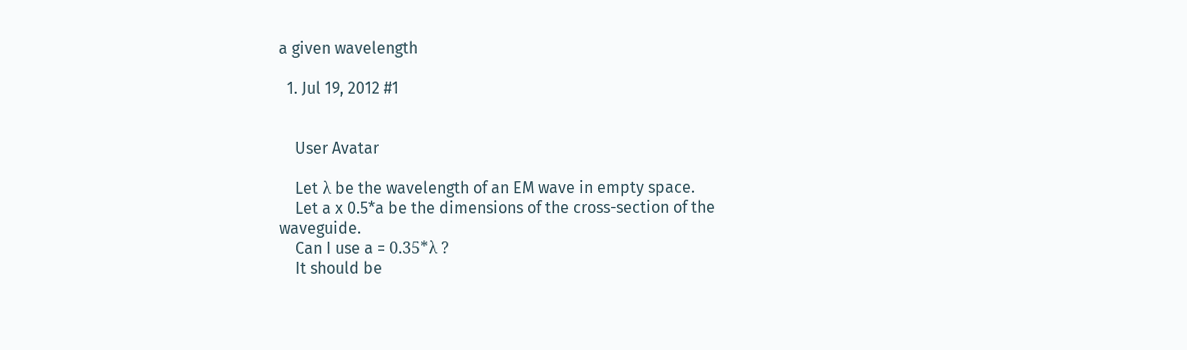a given wavelength

  1. Jul 19, 2012 #1


    User Avatar

    Let λ be the wavelength of an EM wave in empty space.
    Let a x 0.5*a be the dimensions of the cross-section of the waveguide.
    Can I use a = 0.35*λ ?
    It should be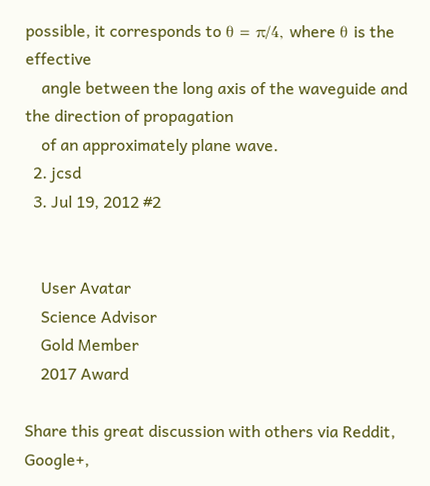possible, it corresponds to θ = π/4, where θ is the effective
    angle between the long axis of the waveguide and the direction of propagation
    of an approximately plane wave.
  2. jcsd
  3. Jul 19, 2012 #2


    User Avatar
    Science Advisor
    Gold Member
    2017 Award

Share this great discussion with others via Reddit, Google+,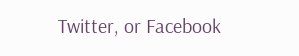Twitter, or Facebook